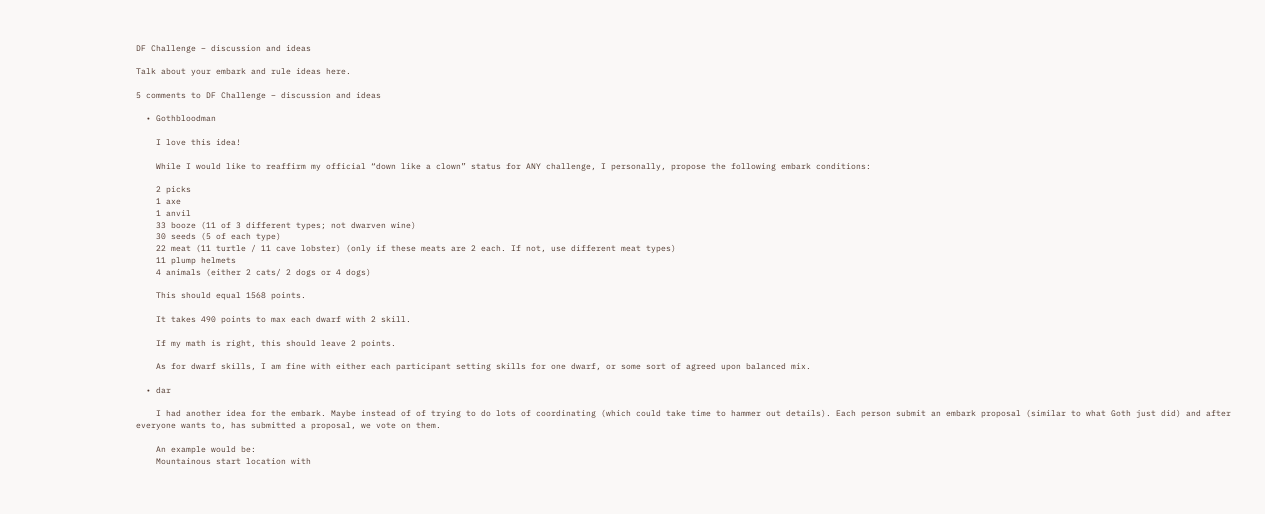DF Challenge – discussion and ideas

Talk about your embark and rule ideas here.

5 comments to DF Challenge – discussion and ideas

  • Gothbloodman

    I love this idea!

    While I would like to reaffirm my official “down like a clown” status for ANY challenge, I personally, propose the following embark conditions:

    2 picks
    1 axe
    1 anvil
    33 booze (11 of 3 different types; not dwarven wine)
    30 seeds (5 of each type)
    22 meat (11 turtle / 11 cave lobster) (only if these meats are 2 each. If not, use different meat types)
    11 plump helmets
    4 animals (either 2 cats/ 2 dogs or 4 dogs)

    This should equal 1568 points.

    It takes 490 points to max each dwarf with 2 skill.

    If my math is right, this should leave 2 points.

    As for dwarf skills, I am fine with either each participant setting skills for one dwarf, or some sort of agreed upon balanced mix.

  • dar

    I had another idea for the embark. Maybe instead of of trying to do lots of coordinating (which could take time to hammer out details). Each person submit an embark proposal (similar to what Goth just did) and after everyone wants to, has submitted a proposal, we vote on them.

    An example would be:
    Mountainous start location with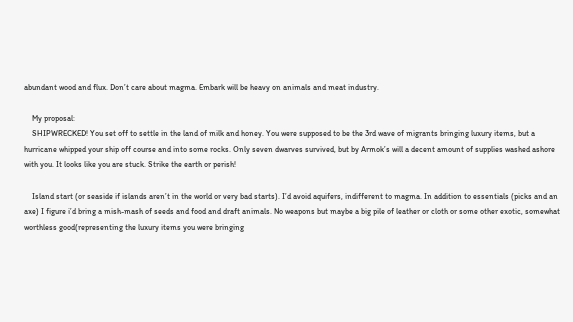abundant wood and flux. Don’t care about magma. Embark will be heavy on animals and meat industry.

    My proposal:
    SHIPWRECKED! You set off to settle in the land of milk and honey. You were supposed to be the 3rd wave of migrants bringing luxury items, but a hurricane whipped your ship off course and into some rocks. Only seven dwarves survived, but by Armok’s will a decent amount of supplies washed ashore with you. It looks like you are stuck. Strike the earth or perish!

    Island start (or seaside if islands aren’t in the world or very bad starts). I’d avoid aquifers, indifferent to magma. In addition to essentials (picks and an axe) I figure i’d bring a mish-mash of seeds and food and draft animals. No weapons but maybe a big pile of leather or cloth or some other exotic, somewhat worthless good(representing the luxury items you were bringing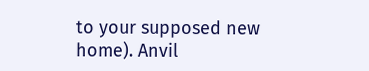to your supposed new home). Anvil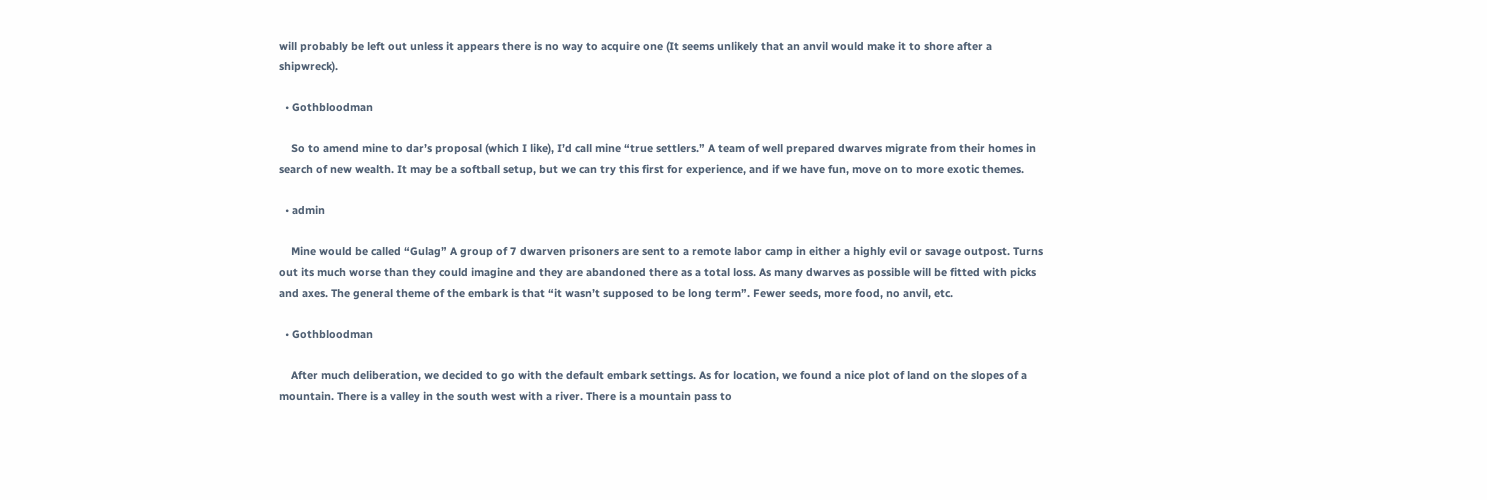will probably be left out unless it appears there is no way to acquire one (It seems unlikely that an anvil would make it to shore after a shipwreck).

  • Gothbloodman

    So to amend mine to dar’s proposal (which I like), I’d call mine “true settlers.” A team of well prepared dwarves migrate from their homes in search of new wealth. It may be a softball setup, but we can try this first for experience, and if we have fun, move on to more exotic themes.

  • admin

    Mine would be called “Gulag” A group of 7 dwarven prisoners are sent to a remote labor camp in either a highly evil or savage outpost. Turns out its much worse than they could imagine and they are abandoned there as a total loss. As many dwarves as possible will be fitted with picks and axes. The general theme of the embark is that “it wasn’t supposed to be long term”. Fewer seeds, more food, no anvil, etc.

  • Gothbloodman

    After much deliberation, we decided to go with the default embark settings. As for location, we found a nice plot of land on the slopes of a mountain. There is a valley in the south west with a river. There is a mountain pass to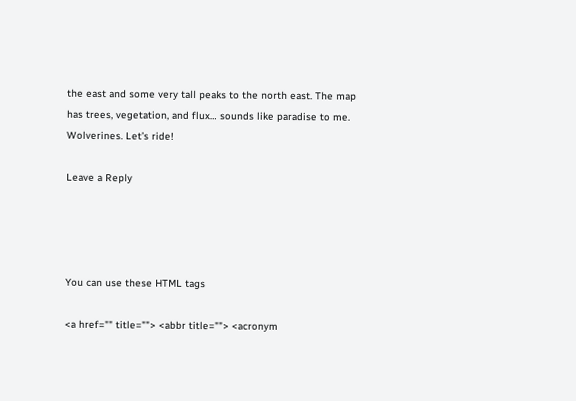the east and some very tall peaks to the north east. The map has trees, vegetation, and flux… sounds like paradise to me. Wolverines. Let’s ride!

Leave a Reply




You can use these HTML tags

<a href="" title=""> <abbr title=""> <acronym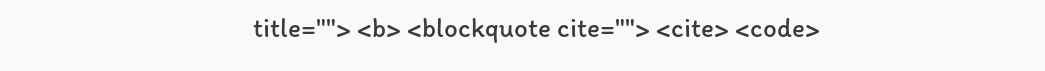title=""> <b> <blockquote cite=""> <cite> <code>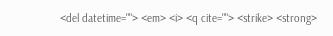<del datetime=""> <em> <i> <q cite=""> <strike> <strong>